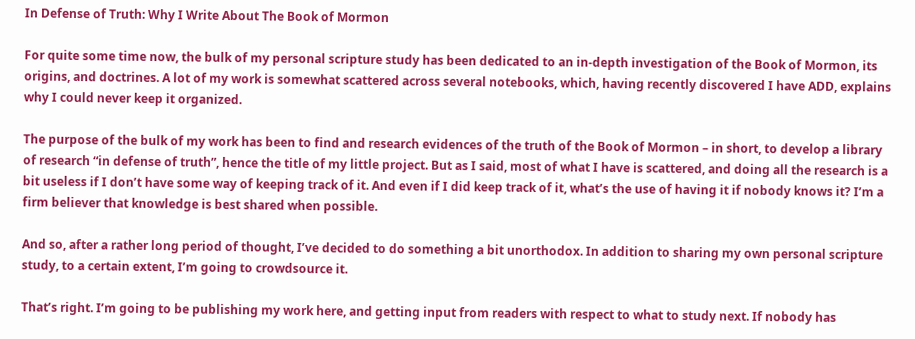In Defense of Truth: Why I Write About The Book of Mormon

For quite some time now, the bulk of my personal scripture study has been dedicated to an in-depth investigation of the Book of Mormon, its origins, and doctrines. A lot of my work is somewhat scattered across several notebooks, which, having recently discovered I have ADD, explains why I could never keep it organized.

The purpose of the bulk of my work has been to find and research evidences of the truth of the Book of Mormon – in short, to develop a library of research “in defense of truth”, hence the title of my little project. But as I said, most of what I have is scattered, and doing all the research is a bit useless if I don’t have some way of keeping track of it. And even if I did keep track of it, what’s the use of having it if nobody knows it? I’m a firm believer that knowledge is best shared when possible.

And so, after a rather long period of thought, I’ve decided to do something a bit unorthodox. In addition to sharing my own personal scripture study, to a certain extent, I’m going to crowdsource it.

That’s right. I’m going to be publishing my work here, and getting input from readers with respect to what to study next. If nobody has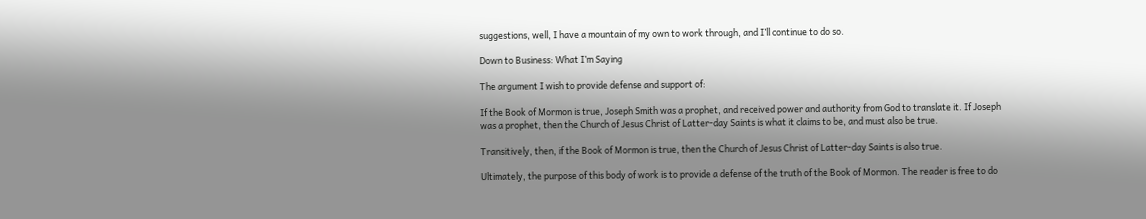suggestions, well, I have a mountain of my own to work through, and I’ll continue to do so.

Down to Business: What I’m Saying

The argument I wish to provide defense and support of:

If the Book of Mormon is true, Joseph Smith was a prophet, and received power and authority from God to translate it. If Joseph was a prophet, then the Church of Jesus Christ of Latter-day Saints is what it claims to be, and must also be true.

Transitively, then, if the Book of Mormon is true, then the Church of Jesus Christ of Latter-day Saints is also true.

Ultimately, the purpose of this body of work is to provide a defense of the truth of the Book of Mormon. The reader is free to do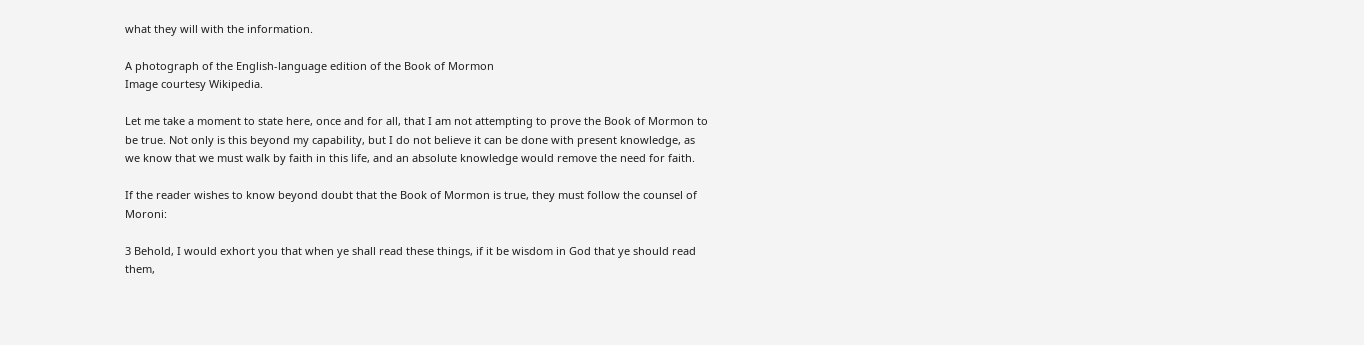what they will with the information.

A photograph of the English-language edition of the Book of Mormon
Image courtesy Wikipedia.

Let me take a moment to state here, once and for all, that I am not attempting to prove the Book of Mormon to be true. Not only is this beyond my capability, but I do not believe it can be done with present knowledge, as we know that we must walk by faith in this life, and an absolute knowledge would remove the need for faith.

If the reader wishes to know beyond doubt that the Book of Mormon is true, they must follow the counsel of Moroni:

3 Behold, I would exhort you that when ye shall read these things, if it be wisdom in God that ye should read them,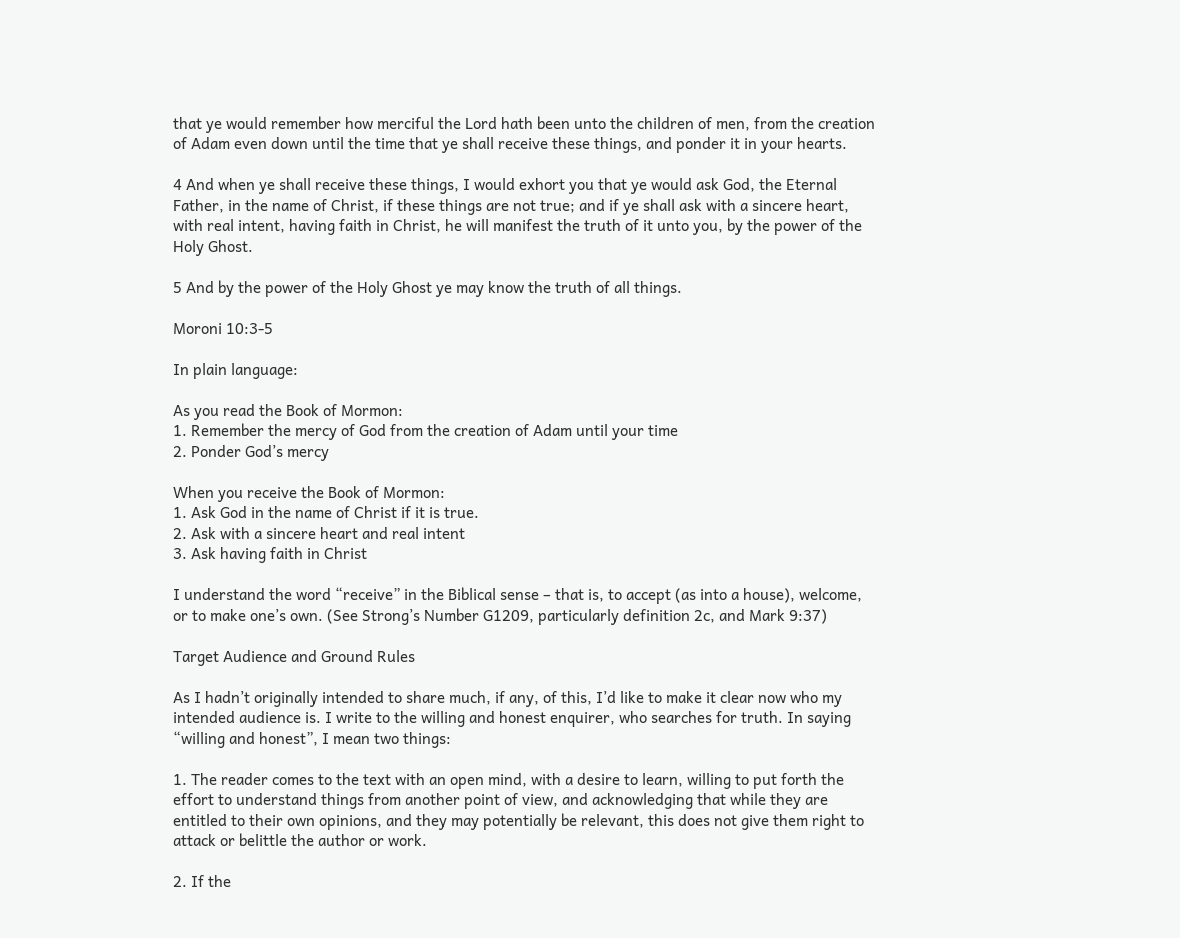that ye would remember how merciful the Lord hath been unto the children of men, from the creation of Adam even down until the time that ye shall receive these things, and ponder it in your hearts.

4 And when ye shall receive these things, I would exhort you that ye would ask God, the Eternal Father, in the name of Christ, if these things are not true; and if ye shall ask with a sincere heart, with real intent, having faith in Christ, he will manifest the truth of it unto you, by the power of the Holy Ghost.

5 And by the power of the Holy Ghost ye may know the truth of all things.

Moroni 10:3-5

In plain language:

As you read the Book of Mormon:
1. Remember the mercy of God from the creation of Adam until your time
2. Ponder God’s mercy

When you receive the Book of Mormon:
1. Ask God in the name of Christ if it is true.
2. Ask with a sincere heart and real intent
3. Ask having faith in Christ

I understand the word “receive” in the Biblical sense – that is, to accept (as into a house), welcome, or to make one’s own. (See Strong’s Number G1209, particularly definition 2c, and Mark 9:37)

Target Audience and Ground Rules

As I hadn’t originally intended to share much, if any, of this, I’d like to make it clear now who my intended audience is. I write to the willing and honest enquirer, who searches for truth. In saying “willing and honest”, I mean two things:

1. The reader comes to the text with an open mind, with a desire to learn, willing to put forth the effort to understand things from another point of view, and acknowledging that while they are entitled to their own opinions, and they may potentially be relevant, this does not give them right to attack or belittle the author or work.

2. If the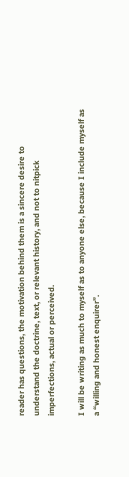reader has questions, the motivation behind them is a sincere desire to understand the doctrine, text, or relevant history, and not to nitpick imperfections, actual or perceived.

I will be writing as much to myself as to anyone else, because I include myself as a “willing and honest enquirer”.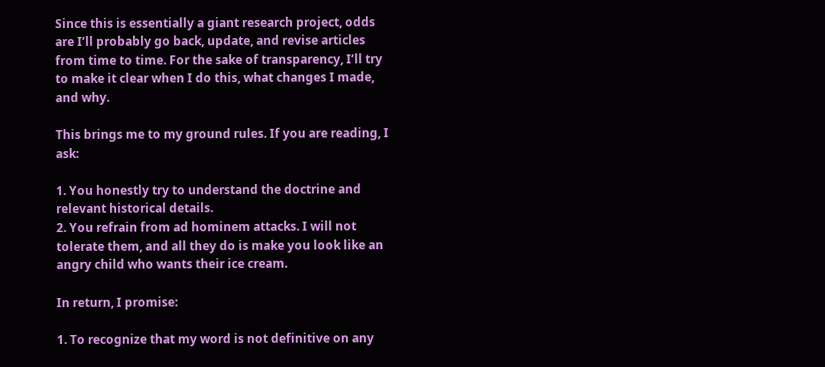Since this is essentially a giant research project, odds are I’ll probably go back, update, and revise articles from time to time. For the sake of transparency, I’ll try to make it clear when I do this, what changes I made, and why.

This brings me to my ground rules. If you are reading, I ask:

1. You honestly try to understand the doctrine and relevant historical details.
2. You refrain from ad hominem attacks. I will not tolerate them, and all they do is make you look like an angry child who wants their ice cream.

In return, I promise:

1. To recognize that my word is not definitive on any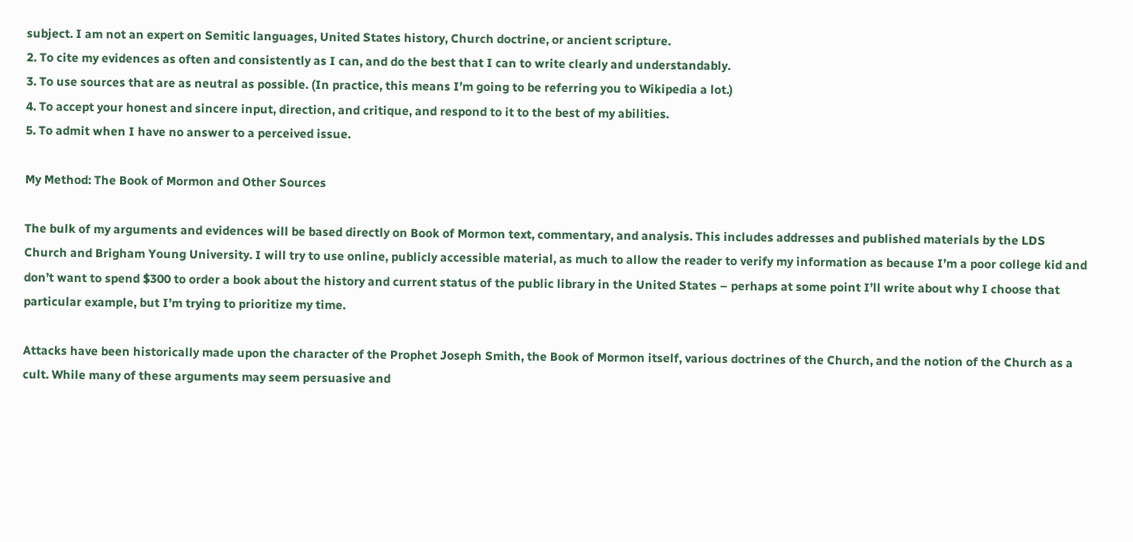subject. I am not an expert on Semitic languages, United States history, Church doctrine, or ancient scripture.
2. To cite my evidences as often and consistently as I can, and do the best that I can to write clearly and understandably.
3. To use sources that are as neutral as possible. (In practice, this means I’m going to be referring you to Wikipedia a lot.)
4. To accept your honest and sincere input, direction, and critique, and respond to it to the best of my abilities.
5. To admit when I have no answer to a perceived issue.

My Method: The Book of Mormon and Other Sources

The bulk of my arguments and evidences will be based directly on Book of Mormon text, commentary, and analysis. This includes addresses and published materials by the LDS Church and Brigham Young University. I will try to use online, publicly accessible material, as much to allow the reader to verify my information as because I’m a poor college kid and don’t want to spend $300 to order a book about the history and current status of the public library in the United States – perhaps at some point I’ll write about why I choose that particular example, but I’m trying to prioritize my time.

Attacks have been historically made upon the character of the Prophet Joseph Smith, the Book of Mormon itself, various doctrines of the Church, and the notion of the Church as a cult. While many of these arguments may seem persuasive and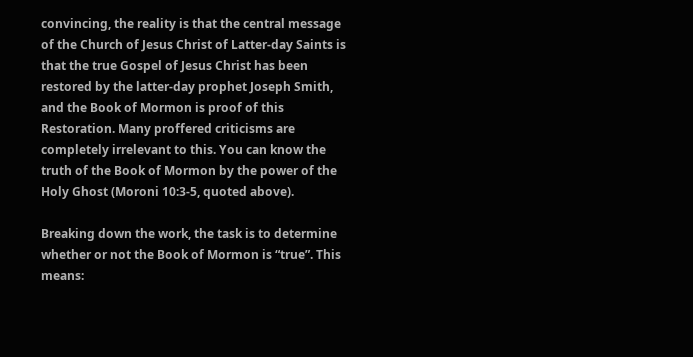convincing, the reality is that the central message of the Church of Jesus Christ of Latter-day Saints is that the true Gospel of Jesus Christ has been restored by the latter-day prophet Joseph Smith, and the Book of Mormon is proof of this Restoration. Many proffered criticisms are completely irrelevant to this. You can know the truth of the Book of Mormon by the power of the Holy Ghost (Moroni 10:3-5, quoted above).

Breaking down the work, the task is to determine whether or not the Book of Mormon is “true”. This means: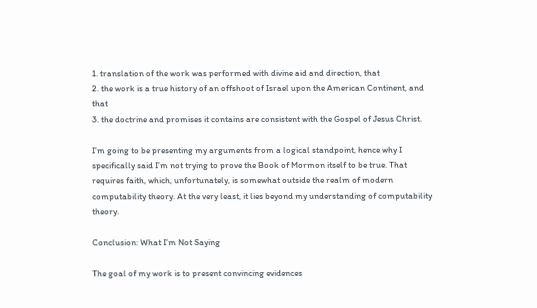1. translation of the work was performed with divine aid and direction, that
2. the work is a true history of an offshoot of Israel upon the American Continent, and that
3. the doctrine and promises it contains are consistent with the Gospel of Jesus Christ.

I’m going to be presenting my arguments from a logical standpoint, hence why I specifically said I’m not trying to prove the Book of Mormon itself to be true. That requires faith, which, unfortunately, is somewhat outside the realm of modern computability theory. At the very least, it lies beyond my understanding of computability theory.

Conclusion: What I’m Not Saying

The goal of my work is to present convincing evidences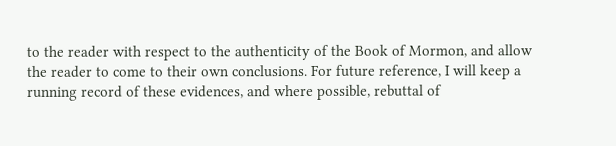to the reader with respect to the authenticity of the Book of Mormon, and allow the reader to come to their own conclusions. For future reference, I will keep a running record of these evidences, and where possible, rebuttal of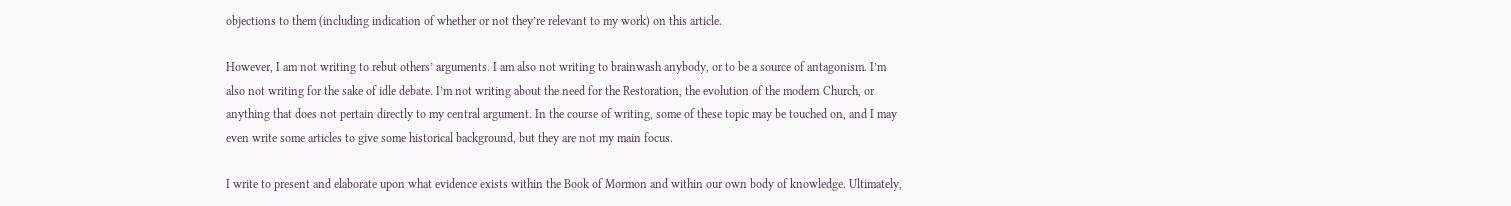objections to them (including indication of whether or not they’re relevant to my work) on this article.

However, I am not writing to rebut others’ arguments. I am also not writing to brainwash anybody, or to be a source of antagonism. I’m also not writing for the sake of idle debate. I’m not writing about the need for the Restoration, the evolution of the modern Church, or anything that does not pertain directly to my central argument. In the course of writing, some of these topic may be touched on, and I may even write some articles to give some historical background, but they are not my main focus.

I write to present and elaborate upon what evidence exists within the Book of Mormon and within our own body of knowledge. Ultimately,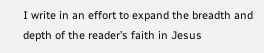I write in an effort to expand the breadth and depth of the reader’s faith in Jesus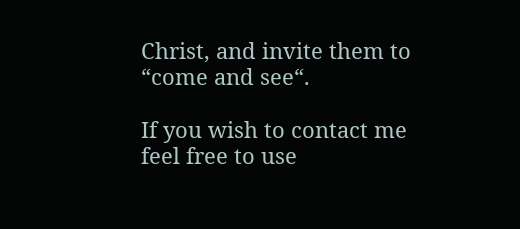Christ, and invite them to “come and see“.

If you wish to contact me feel free to use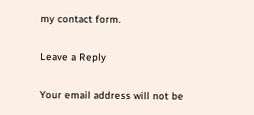my contact form.

Leave a Reply

Your email address will not be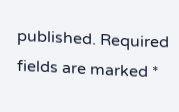published. Required fields are marked *